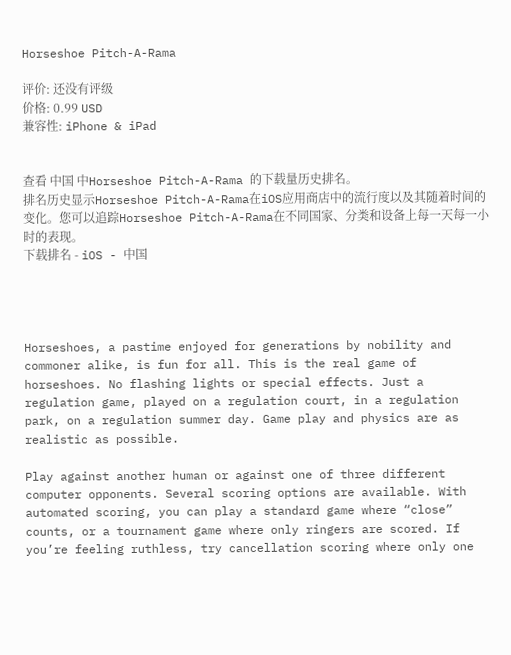Horseshoe Pitch-A-Rama

评价: 还没有评级
价格: 0.99 USD
兼容性: iPhone & iPad


查看 中国 中Horseshoe Pitch-A-Rama 的下载量历史排名。
排名历史显示Horseshoe Pitch-A-Rama在iOS应用商店中的流行度以及其随着时间的变化。您可以追踪Horseshoe Pitch-A-Rama在不同国家、分类和设备上每一天每一小时的表现。
下载排名 - iOS - 中国




Horseshoes, a pastime enjoyed for generations by nobility and commoner alike, is fun for all. This is the real game of horseshoes. No flashing lights or special effects. Just a regulation game, played on a regulation court, in a regulation park, on a regulation summer day. Game play and physics are as realistic as possible.

Play against another human or against one of three different computer opponents. Several scoring options are available. With automated scoring, you can play a standard game where “close” counts, or a tournament game where only ringers are scored. If you’re feeling ruthless, try cancellation scoring where only one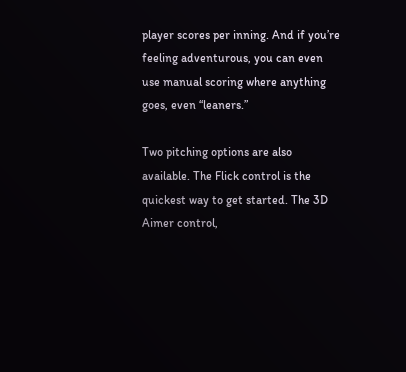player scores per inning. And if you’re feeling adventurous, you can even use manual scoring where anything goes, even “leaners.”

Two pitching options are also available. The Flick control is the quickest way to get started. The 3D Aimer control,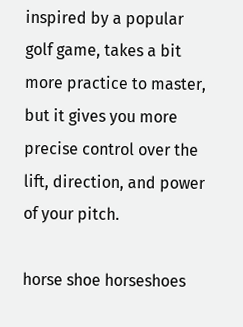inspired by a popular golf game, takes a bit more practice to master, but it gives you more precise control over the lift, direction, and power of your pitch.

horse shoe horseshoes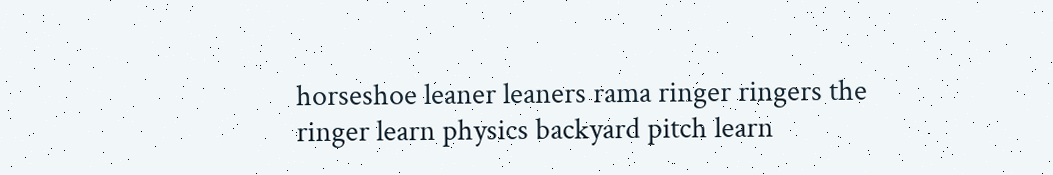horseshoe leaner leaners rama ringer ringers the ringer learn physics backyard pitch learn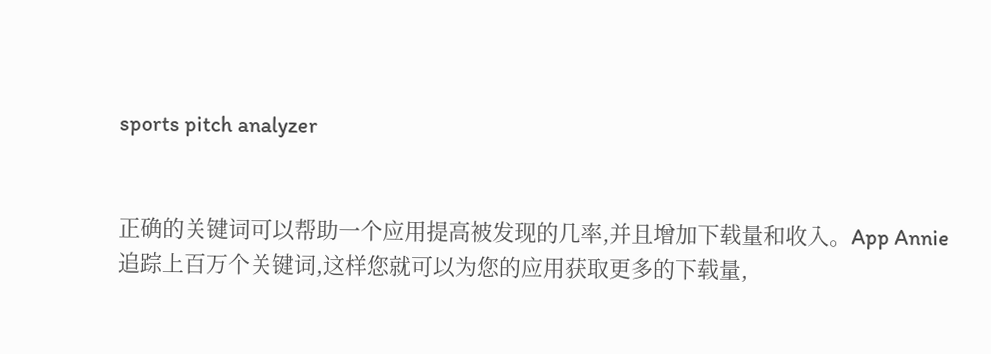sports pitch analyzer


正确的关键词可以帮助一个应用提高被发现的几率,并且增加下载量和收入。App Annie追踪上百万个关键词,这样您就可以为您的应用获取更多的下载量,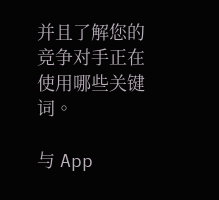并且了解您的竞争对手正在使用哪些关键词。

与 App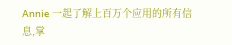Annie 一起了解上百万个应用的所有信息,掌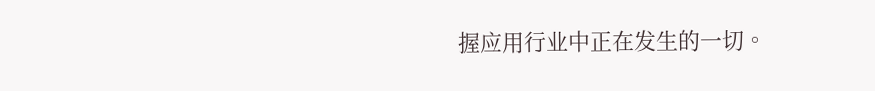握应用行业中正在发生的一切。